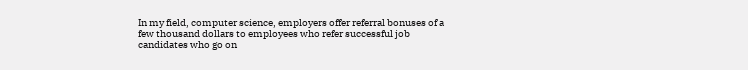In my field, computer science, employers offer referral bonuses of a few thousand dollars to employees who refer successful job candidates who go on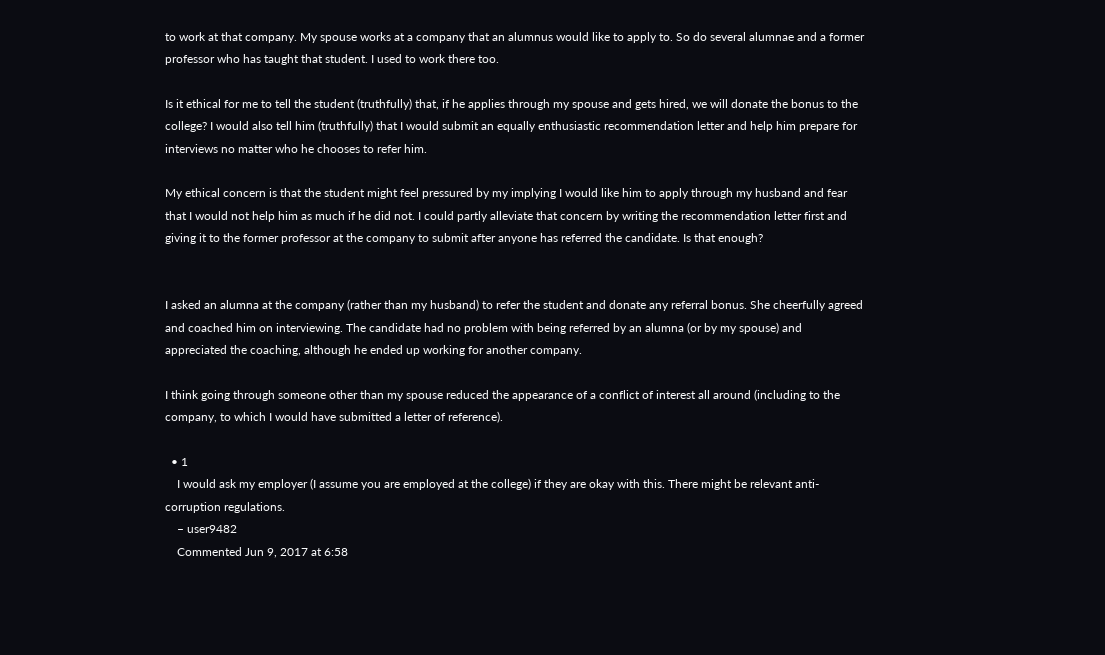to work at that company. My spouse works at a company that an alumnus would like to apply to. So do several alumnae and a former professor who has taught that student. I used to work there too.

Is it ethical for me to tell the student (truthfully) that, if he applies through my spouse and gets hired, we will donate the bonus to the college? I would also tell him (truthfully) that I would submit an equally enthusiastic recommendation letter and help him prepare for interviews no matter who he chooses to refer him.

My ethical concern is that the student might feel pressured by my implying I would like him to apply through my husband and fear that I would not help him as much if he did not. I could partly alleviate that concern by writing the recommendation letter first and giving it to the former professor at the company to submit after anyone has referred the candidate. Is that enough?


I asked an alumna at the company (rather than my husband) to refer the student and donate any referral bonus. She cheerfully agreed and coached him on interviewing. The candidate had no problem with being referred by an alumna (or by my spouse) and appreciated the coaching, although he ended up working for another company.

I think going through someone other than my spouse reduced the appearance of a conflict of interest all around (including to the company, to which I would have submitted a letter of reference).

  • 1
    I would ask my employer (I assume you are employed at the college) if they are okay with this. There might be relevant anti-corruption regulations.
    – user9482
    Commented Jun 9, 2017 at 6:58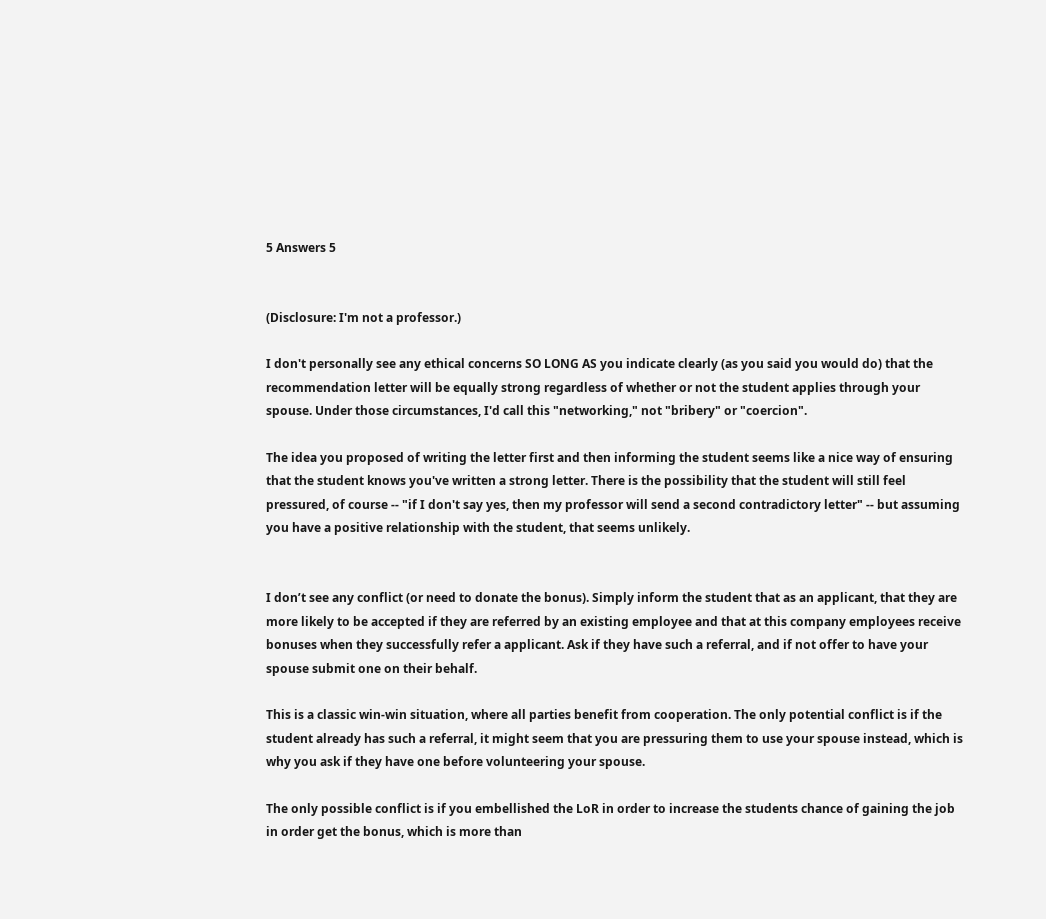5 Answers 5


(Disclosure: I'm not a professor.)

I don't personally see any ethical concerns SO LONG AS you indicate clearly (as you said you would do) that the recommendation letter will be equally strong regardless of whether or not the student applies through your spouse. Under those circumstances, I'd call this "networking," not "bribery" or "coercion".

The idea you proposed of writing the letter first and then informing the student seems like a nice way of ensuring that the student knows you've written a strong letter. There is the possibility that the student will still feel pressured, of course -- "if I don't say yes, then my professor will send a second contradictory letter" -- but assuming you have a positive relationship with the student, that seems unlikely.


I don’t see any conflict (or need to donate the bonus). Simply inform the student that as an applicant, that they are more likely to be accepted if they are referred by an existing employee and that at this company employees receive bonuses when they successfully refer a applicant. Ask if they have such a referral, and if not offer to have your spouse submit one on their behalf.

This is a classic win-win situation, where all parties benefit from cooperation. The only potential conflict is if the student already has such a referral, it might seem that you are pressuring them to use your spouse instead, which is why you ask if they have one before volunteering your spouse.

The only possible conflict is if you embellished the LoR in order to increase the students chance of gaining the job in order get the bonus, which is more than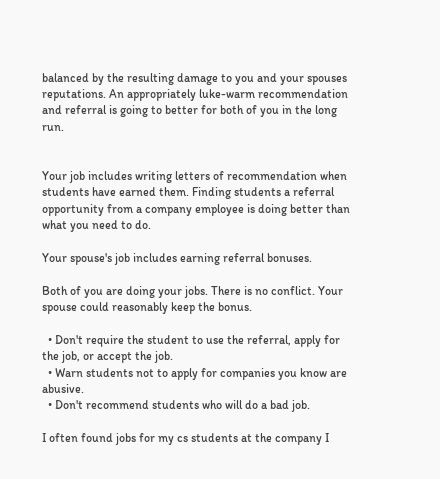balanced by the resulting damage to you and your spouses reputations. An appropriately luke-warm recommendation and referral is going to better for both of you in the long run.


Your job includes writing letters of recommendation when students have earned them. Finding students a referral opportunity from a company employee is doing better than what you need to do.

Your spouse's job includes earning referral bonuses.

Both of you are doing your jobs. There is no conflict. Your spouse could reasonably keep the bonus.

  • Don't require the student to use the referral, apply for the job, or accept the job.
  • Warn students not to apply for companies you know are abusive.
  • Don't recommend students who will do a bad job.

I often found jobs for my cs students at the company I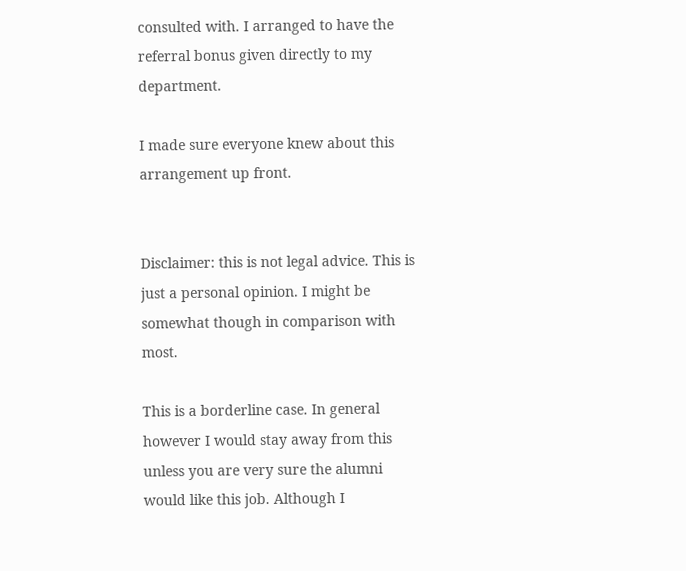consulted with. I arranged to have the referral bonus given directly to my department.

I made sure everyone knew about this arrangement up front.


Disclaimer: this is not legal advice. This is just a personal opinion. I might be somewhat though in comparison with most.

This is a borderline case. In general however I would stay away from this unless you are very sure the alumni would like this job. Although I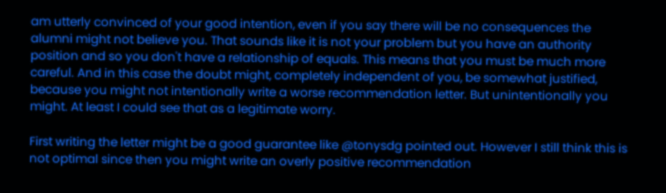am utterly convinced of your good intention, even if you say there will be no consequences the alumni might not believe you. That sounds like it is not your problem but you have an authority position and so you don't have a relationship of equals. This means that you must be much more careful. And in this case the doubt might, completely independent of you, be somewhat justified, because you might not intentionally write a worse recommendation letter. But unintentionally you might. At least I could see that as a legitimate worry.

First writing the letter might be a good guarantee like @tonysdg pointed out. However I still think this is not optimal since then you might write an overly positive recommendation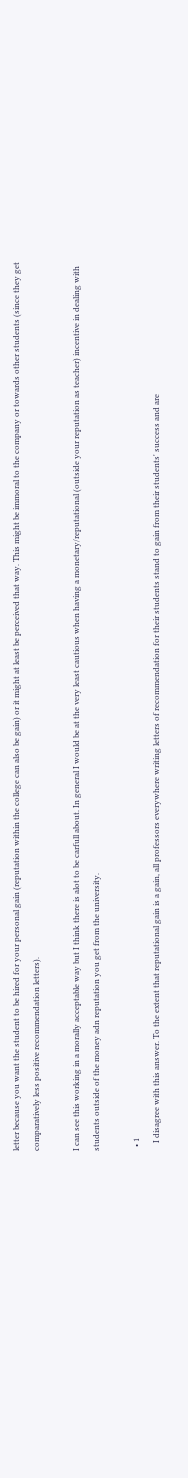letter because you want the student to be hired for your personal gain (reputation within the college can also be gain) or it might at least be perceived that way. This might be immoral to the company or towards other students (since they get comparatively less positive recommendation letters).

I can see this working in a morally acceptable way but I think there is alot to be carfull about. In general I would be at the very least cautious when having a monetary/reputational (outside your reputation as teacher) incentive in dealing with students outside of the money adn reputation you get from the university.

  • 1
    I disagree with this answer. To the extent that reputational gain is a gain, all professors everywhere writing letters of recommendation for their students stand to gain from their students' success and are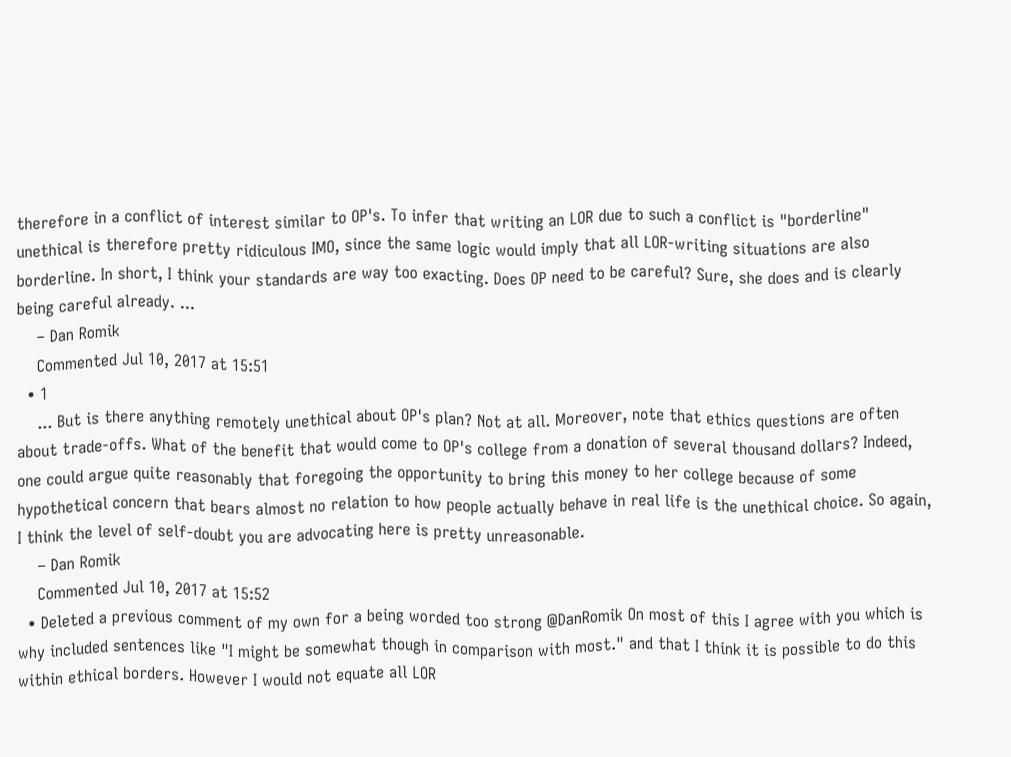therefore in a conflict of interest similar to OP's. To infer that writing an LOR due to such a conflict is "borderline" unethical is therefore pretty ridiculous IMO, since the same logic would imply that all LOR-writing situations are also borderline. In short, I think your standards are way too exacting. Does OP need to be careful? Sure, she does and is clearly being careful already. ...
    – Dan Romik
    Commented Jul 10, 2017 at 15:51
  • 1
    ... But is there anything remotely unethical about OP's plan? Not at all. Moreover, note that ethics questions are often about trade-offs. What of the benefit that would come to OP's college from a donation of several thousand dollars? Indeed, one could argue quite reasonably that foregoing the opportunity to bring this money to her college because of some hypothetical concern that bears almost no relation to how people actually behave in real life is the unethical choice. So again, I think the level of self-doubt you are advocating here is pretty unreasonable.
    – Dan Romik
    Commented Jul 10, 2017 at 15:52
  • Deleted a previous comment of my own for a being worded too strong @DanRomik On most of this I agree with you which is why included sentences like "I might be somewhat though in comparison with most." and that I think it is possible to do this within ethical borders. However I would not equate all LOR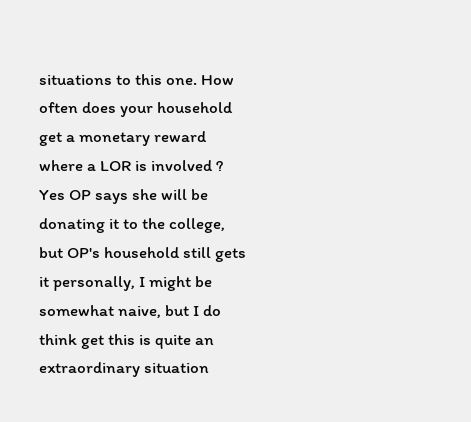situations to this one. How often does your household get a monetary reward where a LOR is involved ? Yes OP says she will be donating it to the college, but OP's household still gets it personally, I might be somewhat naive, but I do think get this is quite an extraordinary situation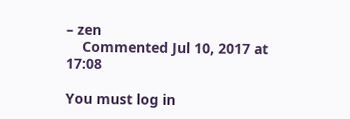– zen
    Commented Jul 10, 2017 at 17:08

You must log in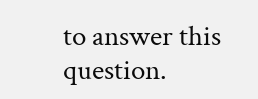to answer this question.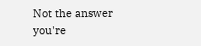Not the answer you're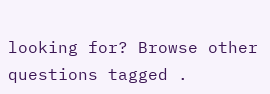looking for? Browse other questions tagged .